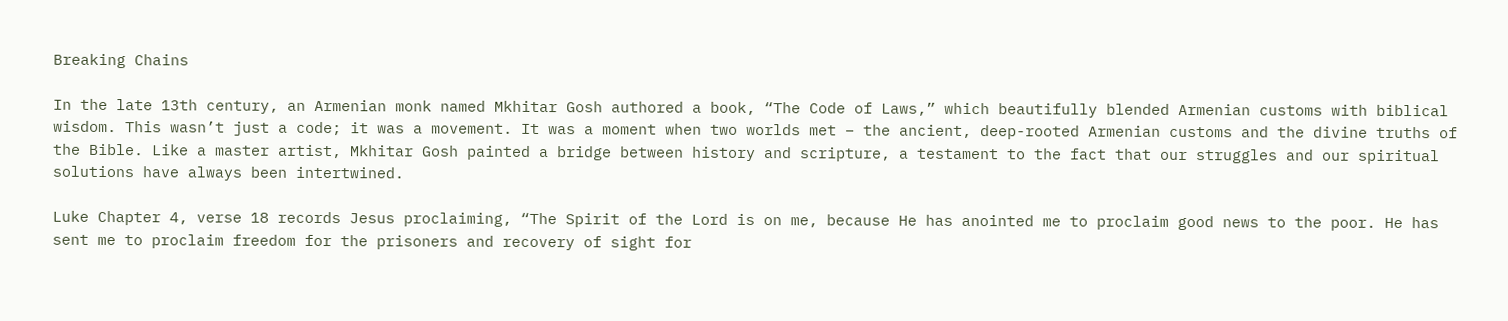Breaking Chains

In the late 13th century, an Armenian monk named Mkhitar Gosh authored a book, “The Code of Laws,” which beautifully blended Armenian customs with biblical wisdom. This wasn’t just a code; it was a movement. It was a moment when two worlds met – the ancient, deep-rooted Armenian customs and the divine truths of the Bible. Like a master artist, Mkhitar Gosh painted a bridge between history and scripture, a testament to the fact that our struggles and our spiritual solutions have always been intertwined.

Luke Chapter 4, verse 18 records Jesus proclaiming, “The Spirit of the Lord is on me, because He has anointed me to proclaim good news to the poor. He has sent me to proclaim freedom for the prisoners and recovery of sight for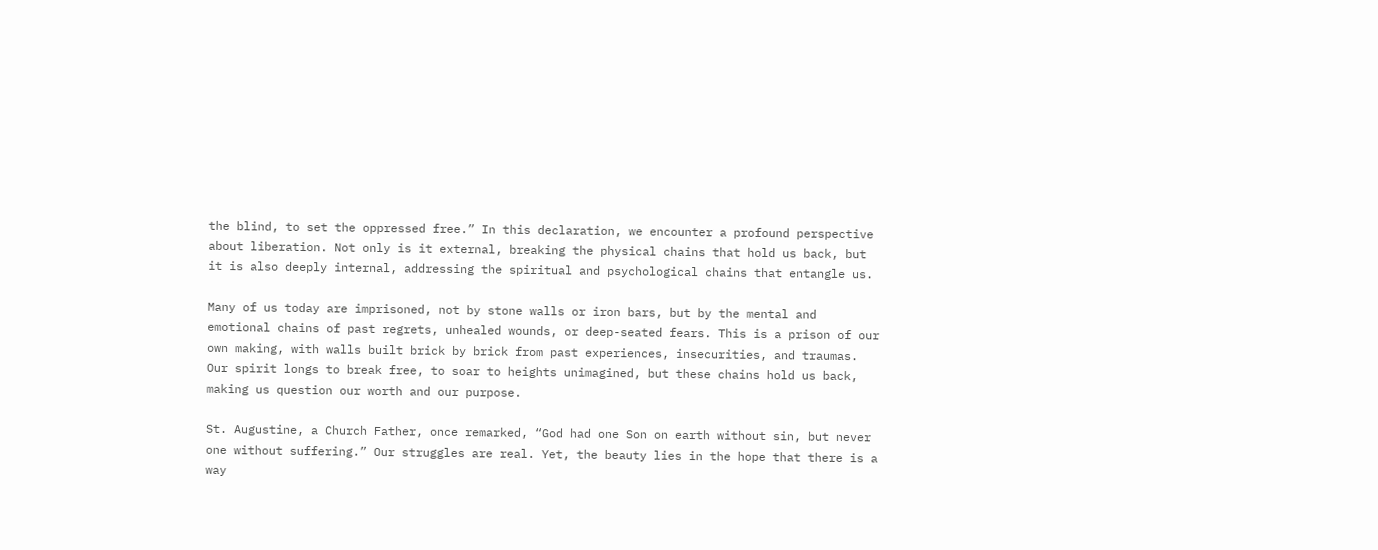the blind, to set the oppressed free.” In this declaration, we encounter a profound perspective about liberation. Not only is it external, breaking the physical chains that hold us back, but it is also deeply internal, addressing the spiritual and psychological chains that entangle us.

Many of us today are imprisoned, not by stone walls or iron bars, but by the mental and emotional chains of past regrets, unhealed wounds, or deep-seated fears. This is a prison of our own making, with walls built brick by brick from past experiences, insecurities, and traumas. Our spirit longs to break free, to soar to heights unimagined, but these chains hold us back, making us question our worth and our purpose.

St. Augustine, a Church Father, once remarked, “God had one Son on earth without sin, but never one without suffering.” Our struggles are real. Yet, the beauty lies in the hope that there is a way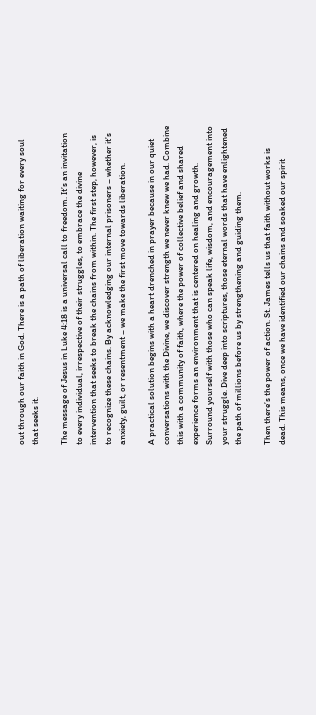out through our faith in God. There is a path of liberation waiting for every soul that seeks it.

The message of Jesus in Luke 4:18 is a universal call to freedom. It’s an invitation to every individual, irrespective of their struggles, to embrace the divine intervention that seeks to break the chains from within. The first step, however, is to recognize these chains. By acknowledging our internal prisoners – whether it’s anxiety, guilt, or resentment – we make the first move towards liberation.

A practical solution begins with a heart drenched in prayer because in our quiet conversations with the Divine, we discover strength we never knew we had. Combine this with a community of faith, where the power of collective belief and shared experience forms an environment that is centered on healing and growth. Surround yourself with those who can speak life, wisdom, and encouragement into your struggle. Dive deep into scriptures, those eternal words that have enlightened the path of millions before us by strengthening and guiding them.

Then there’s the power of action. St. James tells us that faith without works is dead. This means, once we have identified our chains and soaked our spirit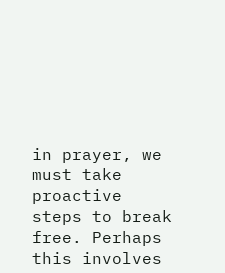in prayer, we must take proactive steps to break free. Perhaps this involves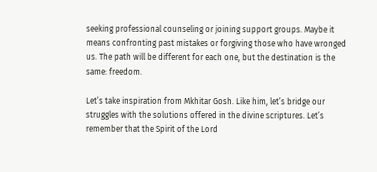seeking professional counseling or joining support groups. Maybe it means confronting past mistakes or forgiving those who have wronged us. The path will be different for each one, but the destination is the same: freedom.

Let’s take inspiration from Mkhitar Gosh. Like him, let’s bridge our struggles with the solutions offered in the divine scriptures. Let’s remember that the Spirit of the Lord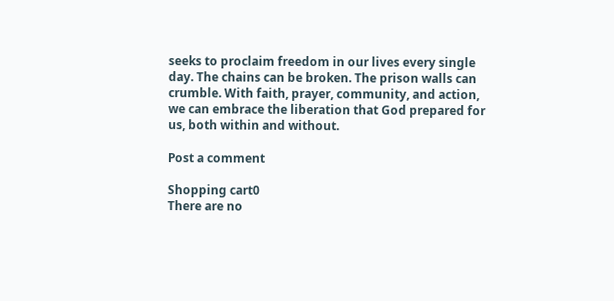seeks to proclaim freedom in our lives every single day. The chains can be broken. The prison walls can crumble. With faith, prayer, community, and action, we can embrace the liberation that God prepared for us, both within and without.

Post a comment

Shopping cart0
There are no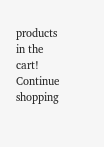products in the cart!
Continue shopping